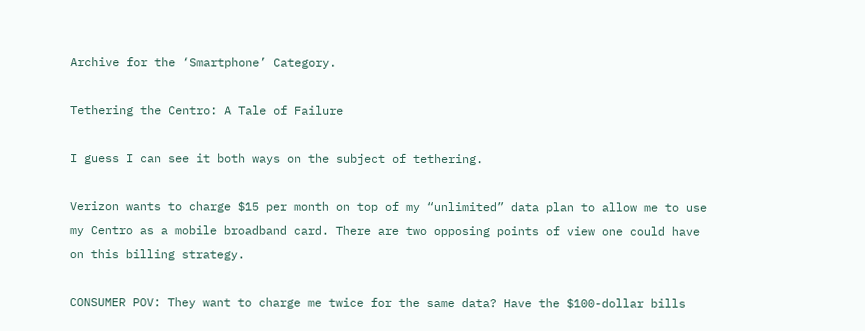Archive for the ‘Smartphone’ Category.

Tethering the Centro: A Tale of Failure

I guess I can see it both ways on the subject of tethering.

Verizon wants to charge $15 per month on top of my “unlimited” data plan to allow me to use my Centro as a mobile broadband card. There are two opposing points of view one could have on this billing strategy.

CONSUMER POV: They want to charge me twice for the same data? Have the $100-dollar bills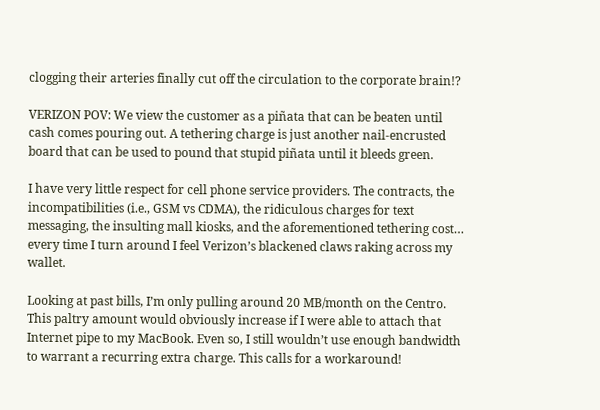clogging their arteries finally cut off the circulation to the corporate brain!?

VERIZON POV: We view the customer as a piñata that can be beaten until cash comes pouring out. A tethering charge is just another nail-encrusted board that can be used to pound that stupid piñata until it bleeds green.

I have very little respect for cell phone service providers. The contracts, the incompatibilities (i.e., GSM vs CDMA), the ridiculous charges for text messaging, the insulting mall kiosks, and the aforementioned tethering cost… every time I turn around I feel Verizon’s blackened claws raking across my wallet.

Looking at past bills, I’m only pulling around 20 MB/month on the Centro. This paltry amount would obviously increase if I were able to attach that Internet pipe to my MacBook. Even so, I still wouldn’t use enough bandwidth to warrant a recurring extra charge. This calls for a workaround!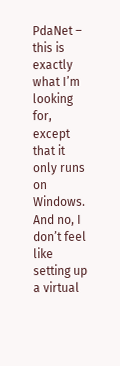PdaNet – this is exactly what I’m looking for, except that it only runs on Windows. And no, I don’t feel like setting up a virtual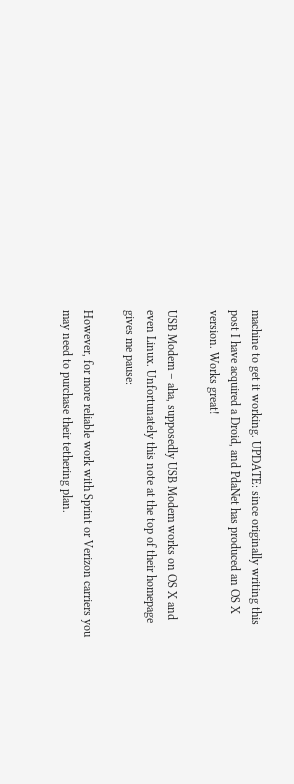machine to get it working. UPDATE: since originally writing this post I have acquired a Droid, and PdaNet has produced an OS X version. Works great!

USB Modem – aha, supposedly USB Modem works on OS X and even Linux. Unfortunately this note at the top of their homepage gives me pause:

However, for more reliable work with Sprint or Verizon carriers you may need to purchase their tethering plan.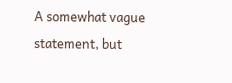A somewhat vague statement, but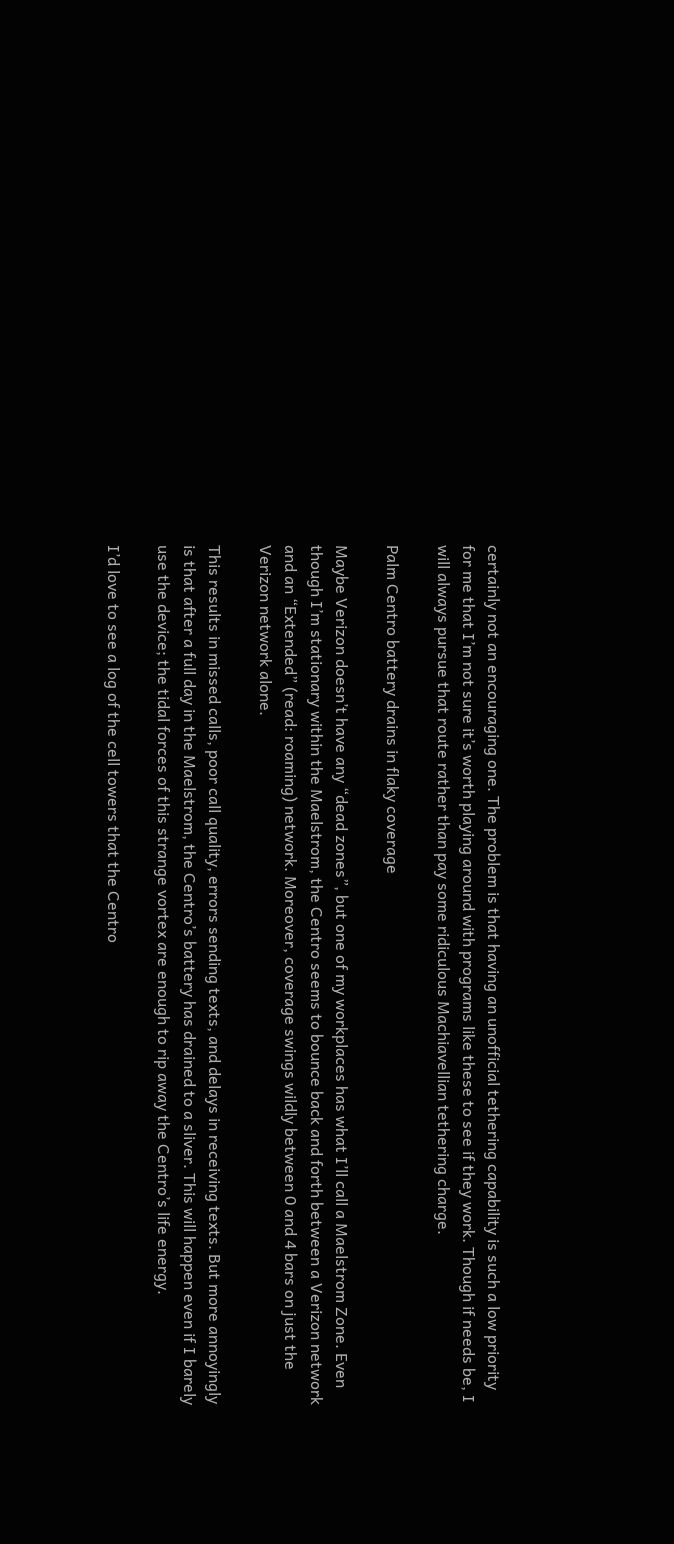certainly not an encouraging one. The problem is that having an unofficial tethering capability is such a low priority for me that I’m not sure it’s worth playing around with programs like these to see if they work. Though if needs be, I will always pursue that route rather than pay some ridiculous Machiavellian tethering charge.

Palm Centro battery drains in flaky coverage

Maybe Verizon doesn’t have any “dead zones”, but one of my workplaces has what I’ll call a Maelstrom Zone. Even though I’m stationary within the Maelstrom, the Centro seems to bounce back and forth between a Verizon network and an “Extended” (read: roaming) network. Moreover, coverage swings wildly between 0 and 4 bars on just the Verizon network alone.

This results in missed calls, poor call quality, errors sending texts, and delays in receiving texts. But more annoyingly is that after a full day in the Maelstrom, the Centro’s battery has drained to a sliver. This will happen even if I barely use the device; the tidal forces of this strange vortex are enough to rip away the Centro’s life energy.

I’d love to see a log of the cell towers that the Centro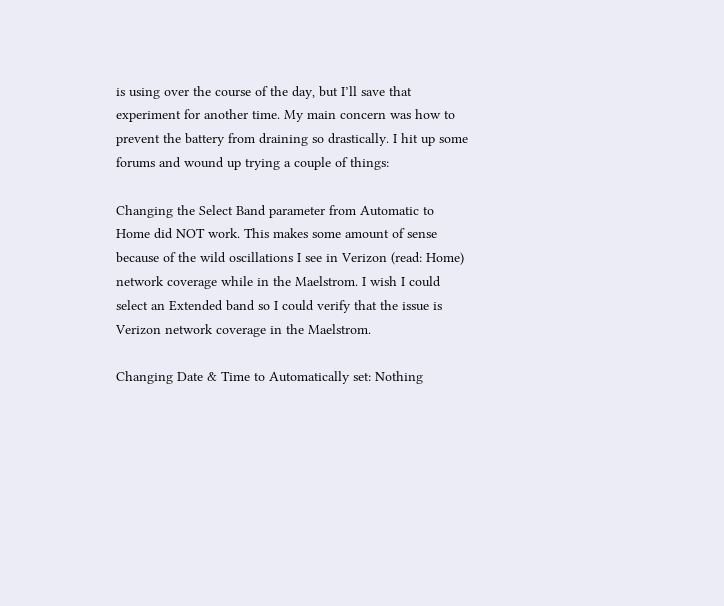is using over the course of the day, but I’ll save that experiment for another time. My main concern was how to prevent the battery from draining so drastically. I hit up some forums and wound up trying a couple of things:

Changing the Select Band parameter from Automatic to Home did NOT work. This makes some amount of sense because of the wild oscillations I see in Verizon (read: Home) network coverage while in the Maelstrom. I wish I could select an Extended band so I could verify that the issue is Verizon network coverage in the Maelstrom.

Changing Date & Time to Automatically set: Nothing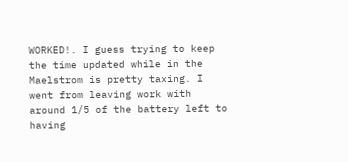WORKED!. I guess trying to keep the time updated while in the Maelstrom is pretty taxing. I went from leaving work with around 1/5 of the battery left to having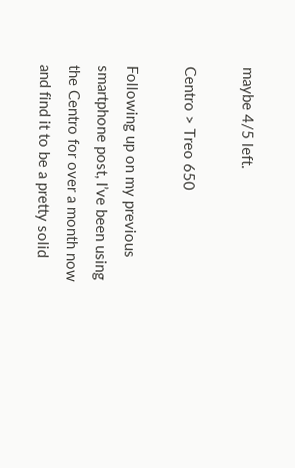maybe 4/5 left.

Centro > Treo 650

Following up on my previous smartphone post, I’ve been using the Centro for over a month now and find it to be a pretty solid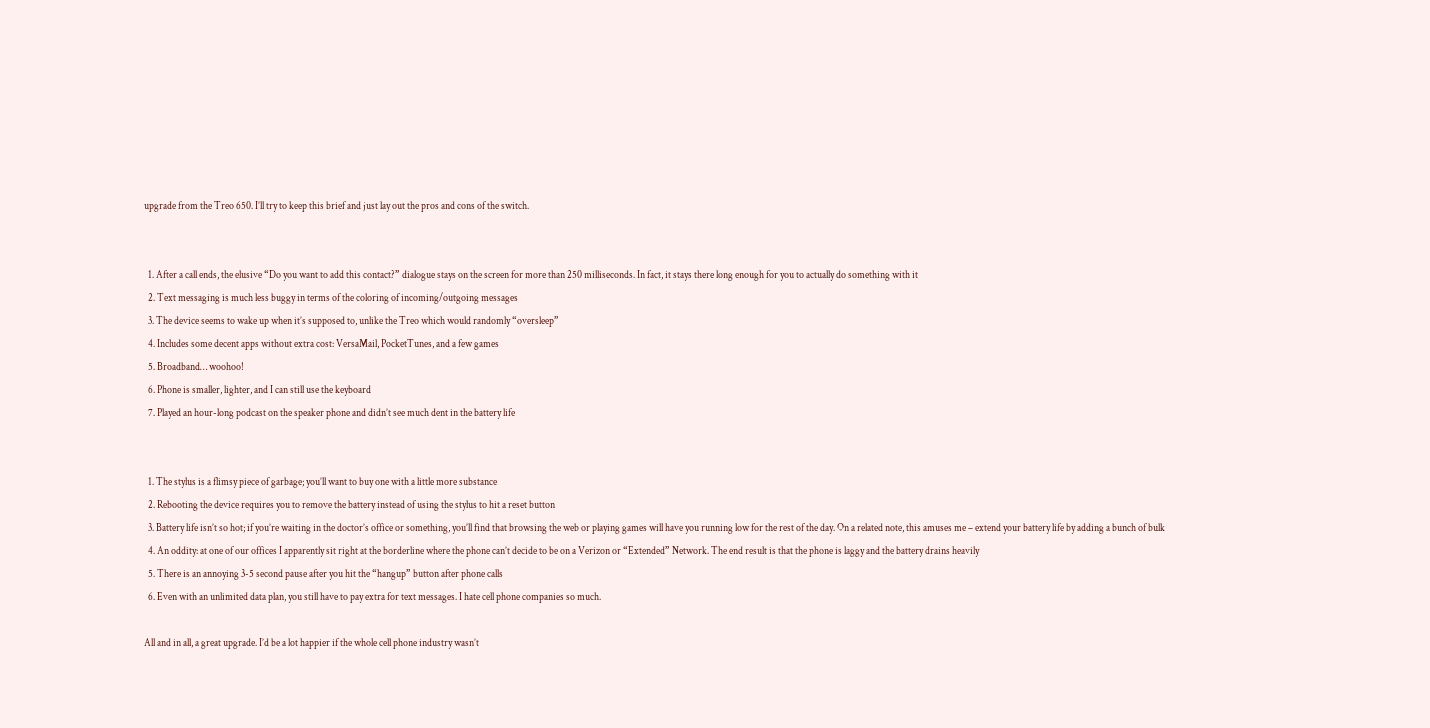upgrade from the Treo 650. I’ll try to keep this brief and just lay out the pros and cons of the switch.


  1. After a call ends, the elusive “Do you want to add this contact?” dialogue stays on the screen for more than 250 milliseconds. In fact, it stays there long enough for you to actually do something with it
  2. Text messaging is much less buggy in terms of the coloring of incoming/outgoing messages
  3. The device seems to wake up when it’s supposed to, unlike the Treo which would randomly “oversleep”
  4. Includes some decent apps without extra cost: VersaMail, PocketTunes, and a few games
  5. Broadband… woohoo!
  6. Phone is smaller, lighter, and I can still use the keyboard
  7. Played an hour-long podcast on the speaker phone and didn’t see much dent in the battery life


  1. The stylus is a flimsy piece of garbage; you’ll want to buy one with a little more substance
  2. Rebooting the device requires you to remove the battery instead of using the stylus to hit a reset button
  3. Battery life isn’t so hot; if you’re waiting in the doctor’s office or something, you’ll find that browsing the web or playing games will have you running low for the rest of the day. On a related note, this amuses me – extend your battery life by adding a bunch of bulk
  4. An oddity: at one of our offices I apparently sit right at the borderline where the phone can’t decide to be on a Verizon or “Extended” Network. The end result is that the phone is laggy and the battery drains heavily
  5. There is an annoying 3-5 second pause after you hit the “hangup” button after phone calls
  6. Even with an unlimited data plan, you still have to pay extra for text messages. I hate cell phone companies so much.

All and in all, a great upgrade. I’d be a lot happier if the whole cell phone industry wasn’t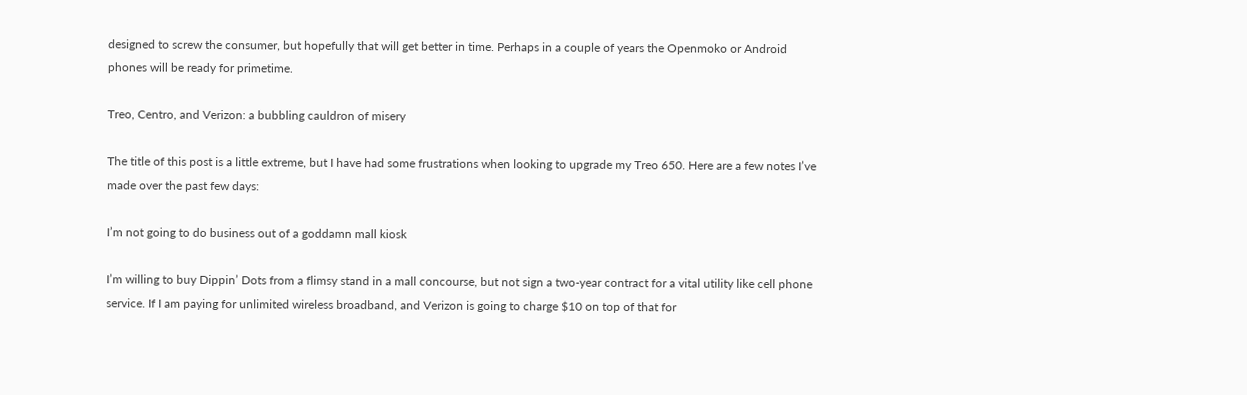designed to screw the consumer, but hopefully that will get better in time. Perhaps in a couple of years the Openmoko or Android phones will be ready for primetime.

Treo, Centro, and Verizon: a bubbling cauldron of misery

The title of this post is a little extreme, but I have had some frustrations when looking to upgrade my Treo 650. Here are a few notes I’ve made over the past few days:

I’m not going to do business out of a goddamn mall kiosk

I’m willing to buy Dippin’ Dots from a flimsy stand in a mall concourse, but not sign a two-year contract for a vital utility like cell phone service. If I am paying for unlimited wireless broadband, and Verizon is going to charge $10 on top of that for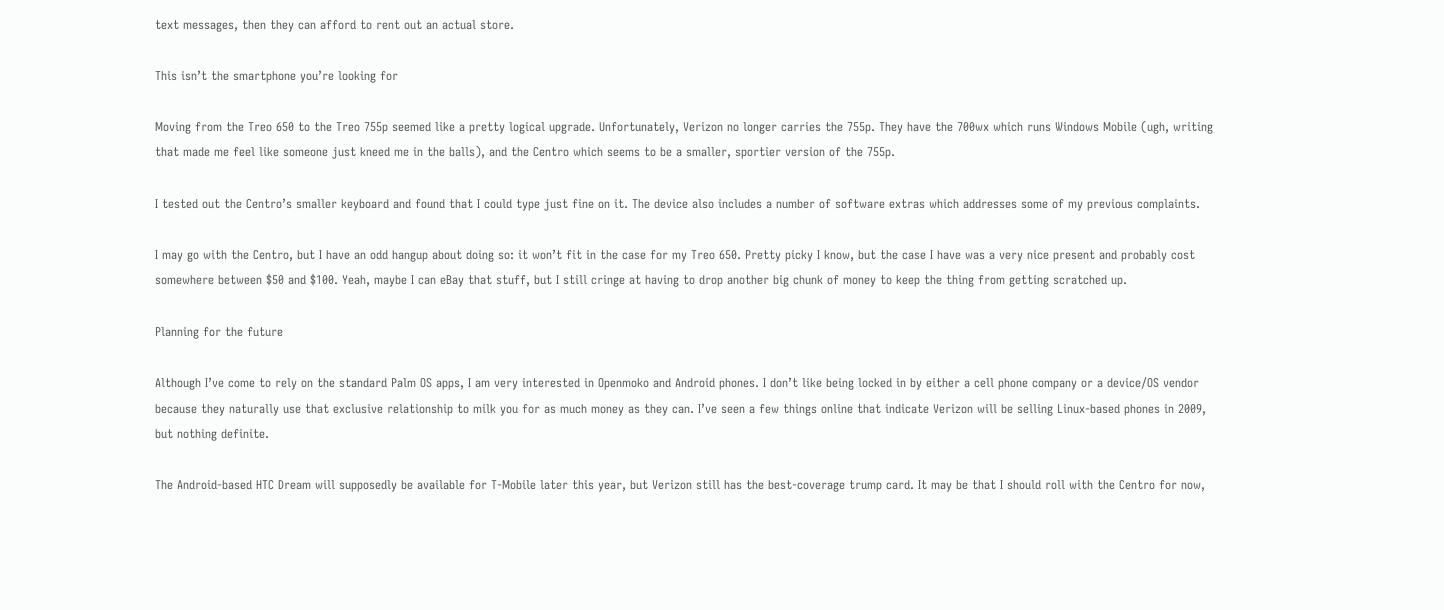text messages, then they can afford to rent out an actual store.

This isn’t the smartphone you’re looking for

Moving from the Treo 650 to the Treo 755p seemed like a pretty logical upgrade. Unfortunately, Verizon no longer carries the 755p. They have the 700wx which runs Windows Mobile (ugh, writing that made me feel like someone just kneed me in the balls), and the Centro which seems to be a smaller, sportier version of the 755p.

I tested out the Centro’s smaller keyboard and found that I could type just fine on it. The device also includes a number of software extras which addresses some of my previous complaints.

I may go with the Centro, but I have an odd hangup about doing so: it won’t fit in the case for my Treo 650. Pretty picky I know, but the case I have was a very nice present and probably cost somewhere between $50 and $100. Yeah, maybe I can eBay that stuff, but I still cringe at having to drop another big chunk of money to keep the thing from getting scratched up.

Planning for the future

Although I’ve come to rely on the standard Palm OS apps, I am very interested in Openmoko and Android phones. I don’t like being locked in by either a cell phone company or a device/OS vendor because they naturally use that exclusive relationship to milk you for as much money as they can. I’ve seen a few things online that indicate Verizon will be selling Linux-based phones in 2009, but nothing definite.

The Android-based HTC Dream will supposedly be available for T-Mobile later this year, but Verizon still has the best-coverage trump card. It may be that I should roll with the Centro for now,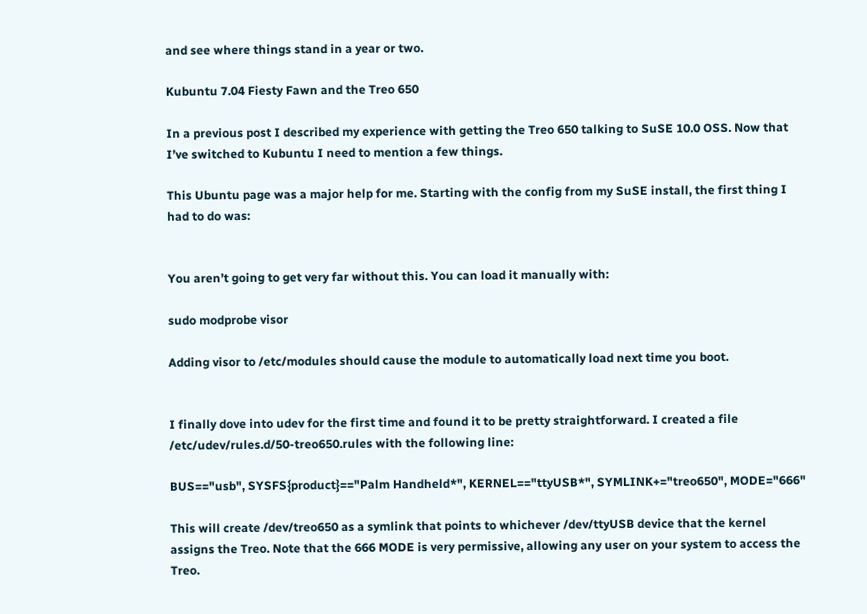and see where things stand in a year or two.

Kubuntu 7.04 Fiesty Fawn and the Treo 650

In a previous post I described my experience with getting the Treo 650 talking to SuSE 10.0 OSS. Now that I’ve switched to Kubuntu I need to mention a few things.

This Ubuntu page was a major help for me. Starting with the config from my SuSE install, the first thing I had to do was:


You aren’t going to get very far without this. You can load it manually with:

sudo modprobe visor

Adding visor to /etc/modules should cause the module to automatically load next time you boot.


I finally dove into udev for the first time and found it to be pretty straightforward. I created a file /etc/udev/rules.d/50-treo650.rules with the following line:

BUS=="usb", SYSFS{product}=="Palm Handheld*", KERNEL=="ttyUSB*", SYMLINK+="treo650", MODE="666"

This will create /dev/treo650 as a symlink that points to whichever /dev/ttyUSB device that the kernel assigns the Treo. Note that the 666 MODE is very permissive, allowing any user on your system to access the Treo.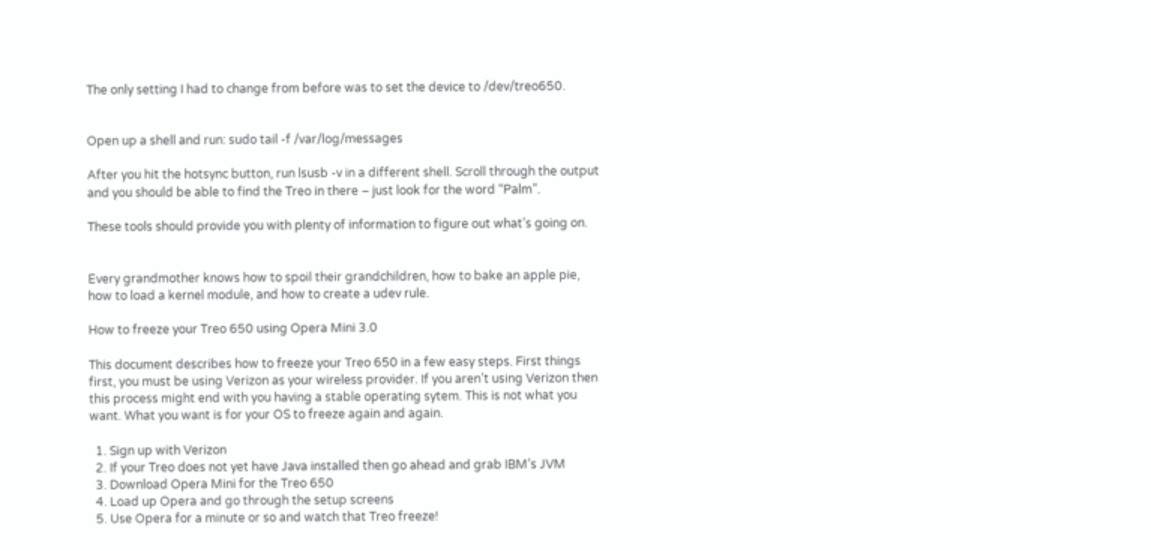The only setting I had to change from before was to set the device to /dev/treo650.


Open up a shell and run: sudo tail -f /var/log/messages

After you hit the hotsync button, run lsusb -v in a different shell. Scroll through the output and you should be able to find the Treo in there – just look for the word “Palm”.

These tools should provide you with plenty of information to figure out what’s going on.


Every grandmother knows how to spoil their grandchildren, how to bake an apple pie, how to load a kernel module, and how to create a udev rule.

How to freeze your Treo 650 using Opera Mini 3.0

This document describes how to freeze your Treo 650 in a few easy steps. First things first, you must be using Verizon as your wireless provider. If you aren’t using Verizon then this process might end with you having a stable operating sytem. This is not what you want. What you want is for your OS to freeze again and again.

  1. Sign up with Verizon
  2. If your Treo does not yet have Java installed then go ahead and grab IBM’s JVM
  3. Download Opera Mini for the Treo 650
  4. Load up Opera and go through the setup screens
  5. Use Opera for a minute or so and watch that Treo freeze!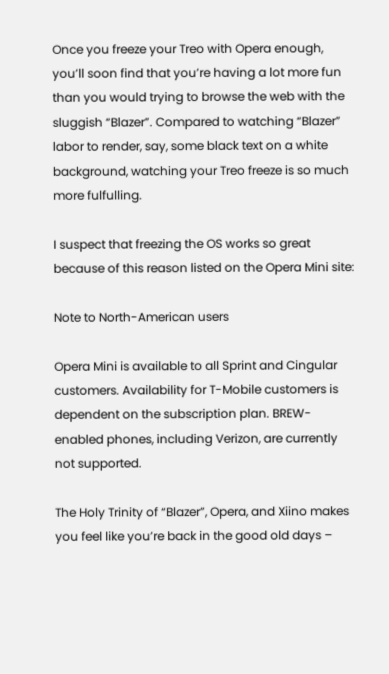Once you freeze your Treo with Opera enough, you’ll soon find that you’re having a lot more fun than you would trying to browse the web with the sluggish “Blazer”. Compared to watching “Blazer” labor to render, say, some black text on a white background, watching your Treo freeze is so much more fulfulling.

I suspect that freezing the OS works so great because of this reason listed on the Opera Mini site:

Note to North-American users

Opera Mini is available to all Sprint and Cingular customers. Availability for T-Mobile customers is dependent on the subscription plan. BREW-enabled phones, including Verizon, are currently not supported.

The Holy Trinity of “Blazer”, Opera, and Xiino makes you feel like you’re back in the good old days –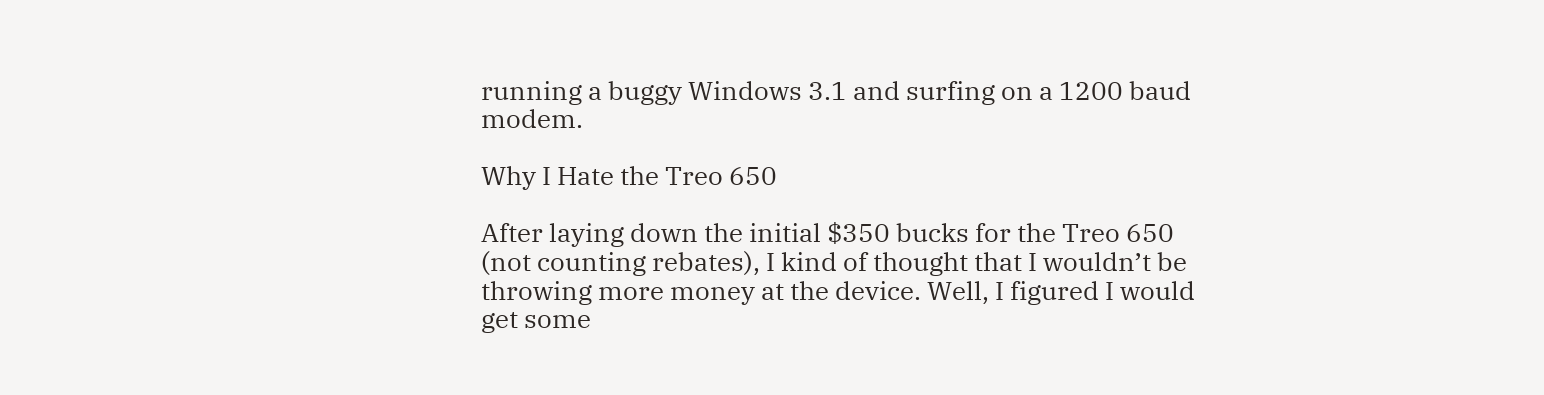running a buggy Windows 3.1 and surfing on a 1200 baud modem.

Why I Hate the Treo 650

After laying down the initial $350 bucks for the Treo 650 (not counting rebates), I kind of thought that I wouldn’t be throwing more money at the device. Well, I figured I would get some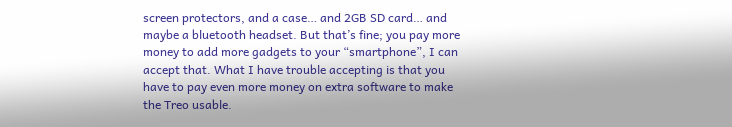screen protectors, and a case… and 2GB SD card… and maybe a bluetooth headset. But that’s fine; you pay more money to add more gadgets to your “smartphone”, I can accept that. What I have trouble accepting is that you have to pay even more money on extra software to make the Treo usable.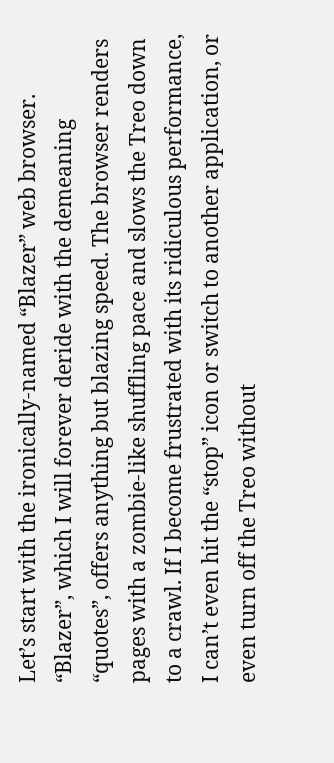Let’s start with the ironically-named “Blazer” web browser. “Blazer”, which I will forever deride with the demeaning “quotes”, offers anything but blazing speed. The browser renders pages with a zombie-like shuffling pace and slows the Treo down to a crawl. If I become frustrated with its ridiculous performance, I can’t even hit the “stop” icon or switch to another application, or even turn off the Treo without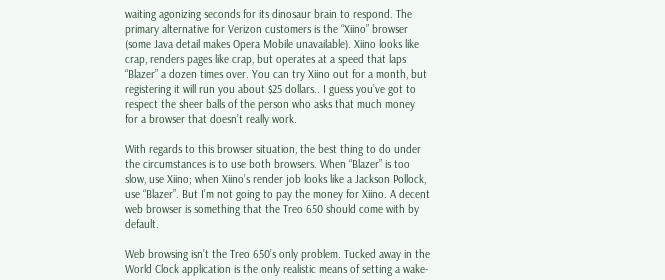waiting agonizing seconds for its dinosaur brain to respond. The primary alternative for Verizon customers is the “Xiino” browser (some Java detail makes Opera Mobile unavailable). Xiino looks like crap, renders pages like crap, but operates at a speed that laps “Blazer” a dozen times over. You can try Xiino out for a month, but registering it will run you about $25 dollars.. I guess you’ve got to respect the sheer balls of the person who asks that much money for a browser that doesn’t really work.

With regards to this browser situation, the best thing to do under the circumstances is to use both browsers. When “Blazer” is too slow, use Xiino; when Xiino’s render job looks like a Jackson Pollock, use “Blazer”. But I’m not going to pay the money for Xiino. A decent web browser is something that the Treo 650 should come with by default.

Web browsing isn’t the Treo 650’s only problem. Tucked away in the World Clock application is the only realistic means of setting a wake-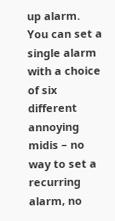up alarm. You can set a single alarm with a choice of six different annoying midis – no way to set a recurring alarm, no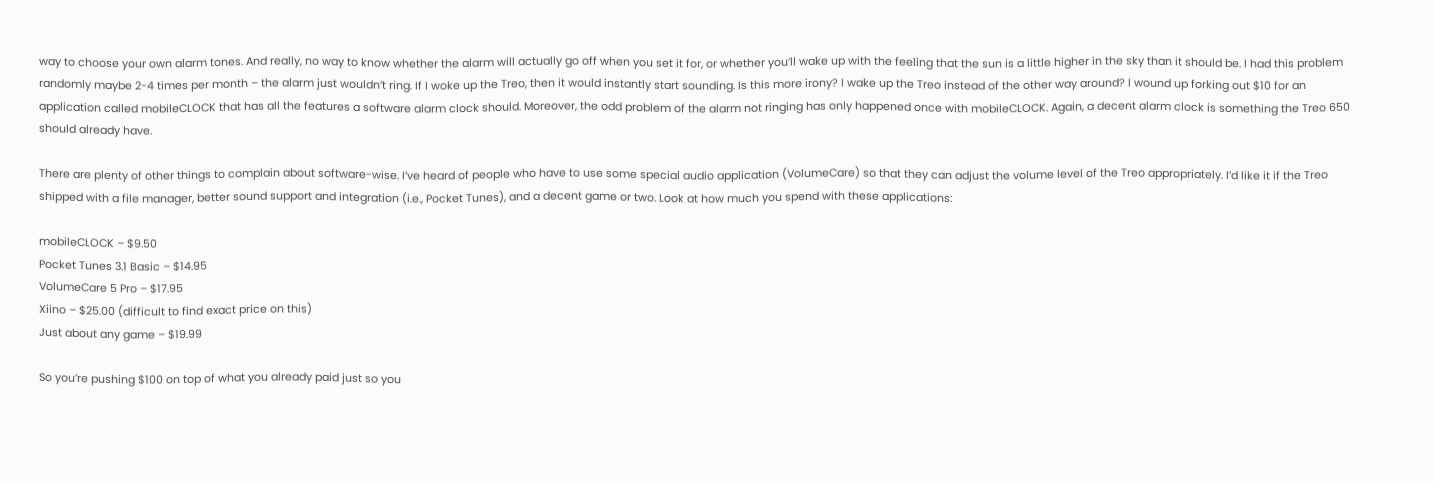way to choose your own alarm tones. And really, no way to know whether the alarm will actually go off when you set it for, or whether you’ll wake up with the feeling that the sun is a little higher in the sky than it should be. I had this problem randomly maybe 2-4 times per month – the alarm just wouldn’t ring. If I woke up the Treo, then it would instantly start sounding. Is this more irony? I wake up the Treo instead of the other way around? I wound up forking out $10 for an application called mobileCLOCK that has all the features a software alarm clock should. Moreover, the odd problem of the alarm not ringing has only happened once with mobileCLOCK. Again, a decent alarm clock is something the Treo 650 should already have.

There are plenty of other things to complain about software-wise. I’ve heard of people who have to use some special audio application (VolumeCare) so that they can adjust the volume level of the Treo appropriately. I’d like it if the Treo shipped with a file manager, better sound support and integration (i.e., Pocket Tunes), and a decent game or two. Look at how much you spend with these applications:

mobileCLOCK – $9.50
Pocket Tunes 3.1 Basic – $14.95
VolumeCare 5 Pro – $17.95
Xiino – $25.00 (difficult to find exact price on this)
Just about any game – $19.99

So you’re pushing $100 on top of what you already paid just so you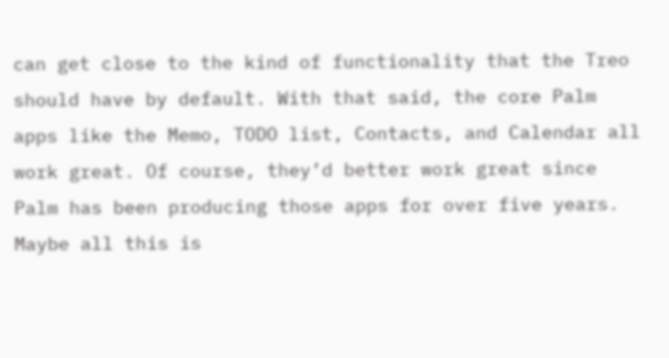can get close to the kind of functionality that the Treo should have by default. With that said, the core Palm apps like the Memo, TODO list, Contacts, and Calendar all work great. Of course, they’d better work great since Palm has been producing those apps for over five years. Maybe all this is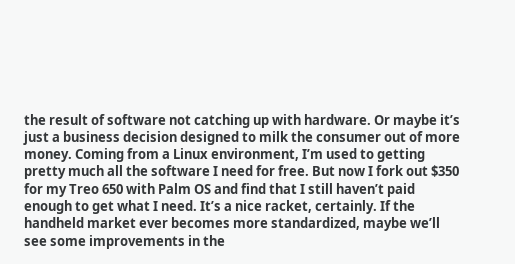the result of software not catching up with hardware. Or maybe it’s just a business decision designed to milk the consumer out of more money. Coming from a Linux environment, I’m used to getting pretty much all the software I need for free. But now I fork out $350 for my Treo 650 with Palm OS and find that I still haven’t paid enough to get what I need. It’s a nice racket, certainly. If the handheld market ever becomes more standardized, maybe we’ll see some improvements in the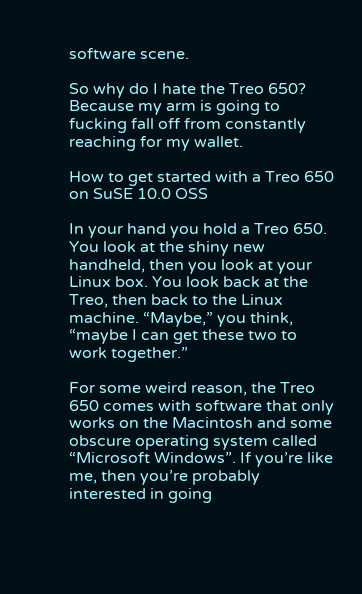software scene.

So why do I hate the Treo 650? Because my arm is going to fucking fall off from constantly reaching for my wallet.

How to get started with a Treo 650 on SuSE 10.0 OSS

In your hand you hold a Treo 650. You look at the shiny new handheld, then you look at your Linux box. You look back at the Treo, then back to the Linux machine. “Maybe,” you think, “maybe I can get these two to work together.”

For some weird reason, the Treo 650 comes with software that only works on the Macintosh and some obscure operating system called “Microsoft Windows”. If you’re like me, then you’re probably interested in going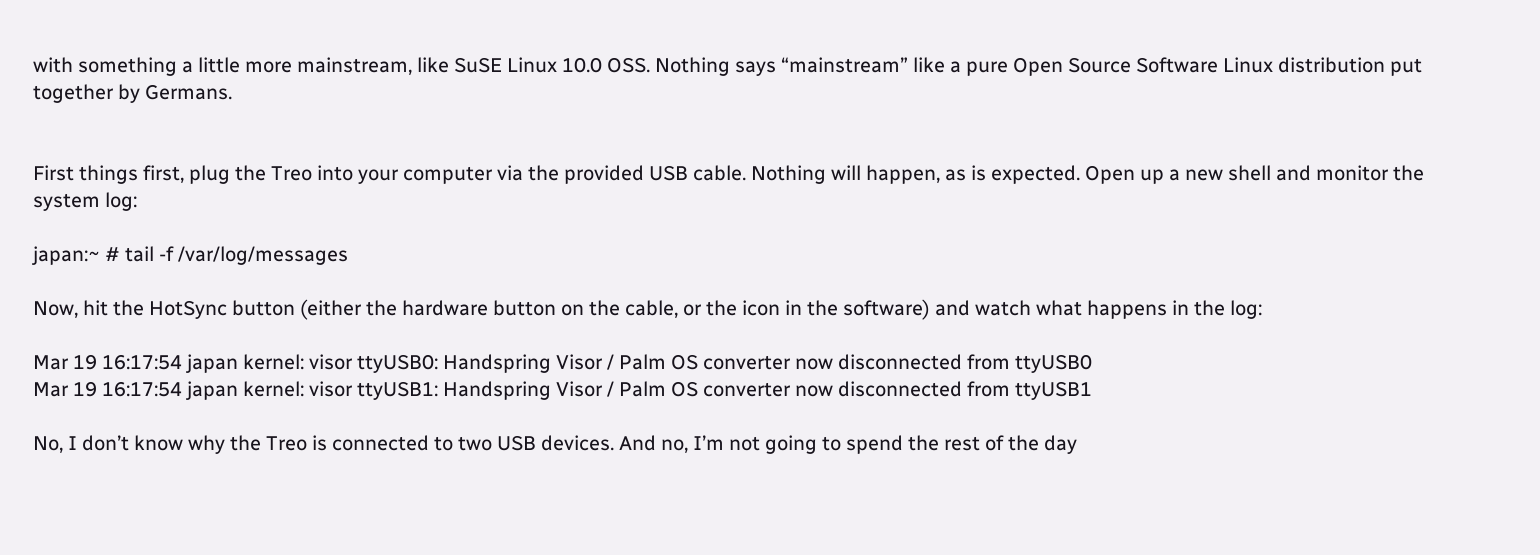with something a little more mainstream, like SuSE Linux 10.0 OSS. Nothing says “mainstream” like a pure Open Source Software Linux distribution put together by Germans.


First things first, plug the Treo into your computer via the provided USB cable. Nothing will happen, as is expected. Open up a new shell and monitor the system log:

japan:~ # tail -f /var/log/messages

Now, hit the HotSync button (either the hardware button on the cable, or the icon in the software) and watch what happens in the log:

Mar 19 16:17:54 japan kernel: visor ttyUSB0: Handspring Visor / Palm OS converter now disconnected from ttyUSB0
Mar 19 16:17:54 japan kernel: visor ttyUSB1: Handspring Visor / Palm OS converter now disconnected from ttyUSB1

No, I don’t know why the Treo is connected to two USB devices. And no, I’m not going to spend the rest of the day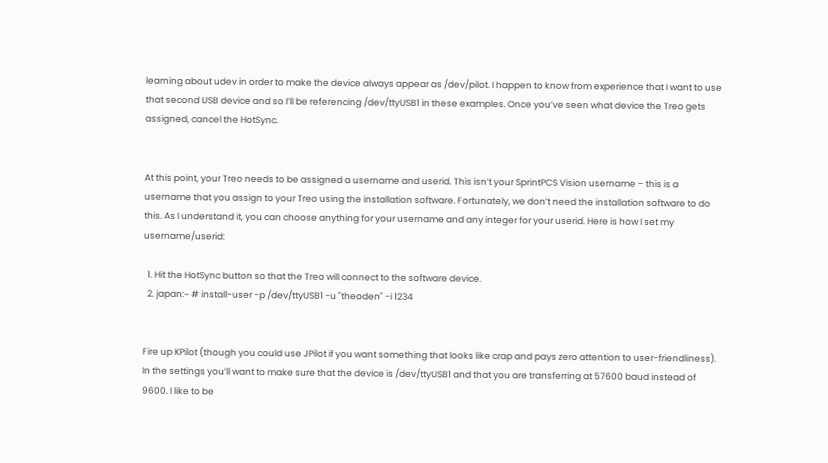learning about udev in order to make the device always appear as /dev/pilot. I happen to know from experience that I want to use that second USB device and so I’ll be referencing /dev/ttyUSB1 in these examples. Once you’ve seen what device the Treo gets assigned, cancel the HotSync.


At this point, your Treo needs to be assigned a username and userid. This isn’t your SprintPCS Vision username – this is a username that you assign to your Treo using the installation software. Fortunately, we don’t need the installation software to do this. As I understand it, you can choose anything for your username and any integer for your userid. Here is how I set my username/userid:

  1. Hit the HotSync button so that the Treo will connect to the software device.
  2. japan:~ # install-user -p /dev/ttyUSB1 -u "theoden" -i 1234


Fire up KPilot (though you could use JPilot if you want something that looks like crap and pays zero attention to user-friendliness). In the settings you’ll want to make sure that the device is /dev/ttyUSB1 and that you are transferring at 57600 baud instead of 9600. I like to be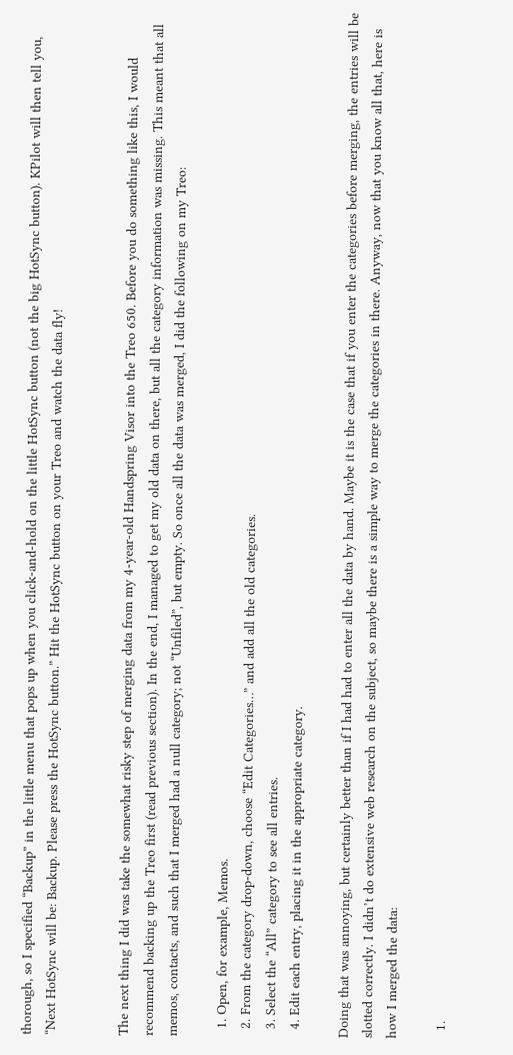thorough, so I specified “Backup” in the little menu that pops up when you click-and-hold on the little HotSync button (not the big HotSync button). KPilot will then tell you, “Next HotSync will be: Backup. Please press the HotSync button.” Hit the HotSync button on your Treo and watch the data fly!


The next thing I did was take the somewhat risky step of merging data from my 4-year-old Handspring Visor into the Treo 650. Before you do something like this, I would recommend backing up the Treo first (read previous section). In the end, I managed to get my old data on there, but all the category information was missing. This meant that all memos, contacts, and such that I merged had a null category; not “Unfiled”, but empty. So once all the data was merged, I did the following on my Treo:

  1. Open, for example, Memos.
  2. From the category drop-down, choose “Edit Categories…” and add all the old categories.
  3. Select the “All” category to see all entries.
  4. Edit each entry, placing it in the appropriate category.

Doing that was annoying, but certainly better than if I had had to enter all the data by hand. Maybe it is the case that if you enter the categories before merging, the entries will be slotted correctly. I didn’t do extensive web research on the subject, so maybe there is a simple way to merge the categories in there. Anyway, now that you know all that, here is how I merged the data:

  1.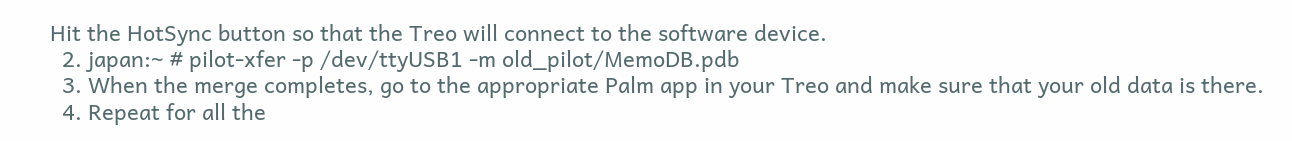Hit the HotSync button so that the Treo will connect to the software device.
  2. japan:~ # pilot-xfer -p /dev/ttyUSB1 -m old_pilot/MemoDB.pdb
  3. When the merge completes, go to the appropriate Palm app in your Treo and make sure that your old data is there.
  4. Repeat for all the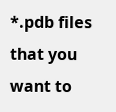*.pdb files that you want to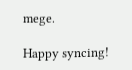mege.

Happy syncing!